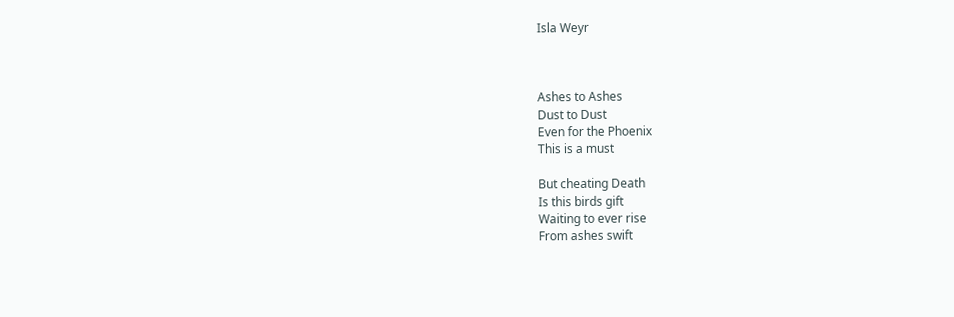Isla Weyr



Ashes to Ashes
Dust to Dust
Even for the Phoenix
This is a must

But cheating Death
Is this birds gift
Waiting to ever rise
From ashes swift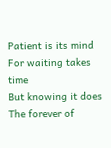Patient is its mind
For waiting takes time
But knowing it does
The forever of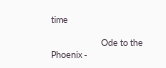time

                         Ode to the Phoenix -